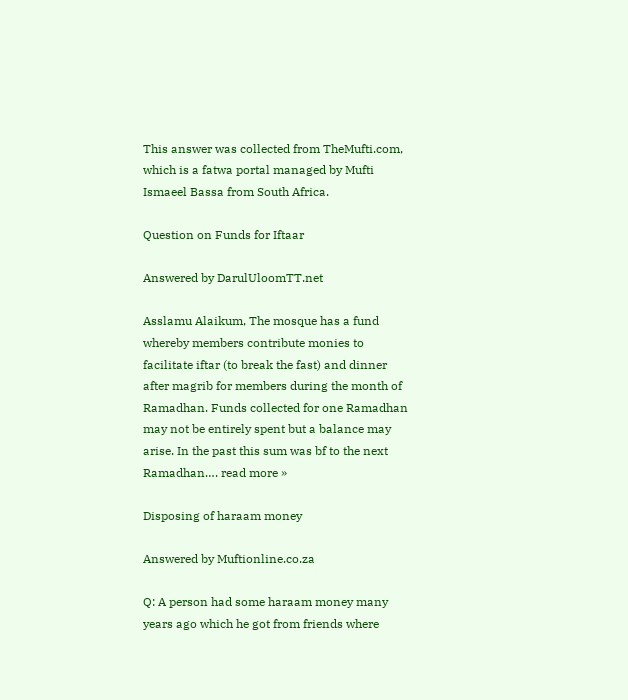This answer was collected from TheMufti.com, which is a fatwa portal managed by Mufti Ismaeel Bassa from South Africa.

Question on Funds for Iftaar

Answered by DarulUloomTT.net

Asslamu Alaikum, The mosque has a fund whereby members contribute monies to facilitate iftar (to break the fast) and dinner after magrib for members during the month of Ramadhan. Funds collected for one Ramadhan may not be entirely spent but a balance may arise. In the past this sum was bf to the next Ramadhan…. read more »

Disposing of haraam money

Answered by Muftionline.co.za

Q: A person had some haraam money many years ago which he got from friends where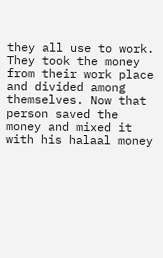they all use to work. They took the money from their work place and divided among themselves. Now that person saved the money and mixed it with his halaal money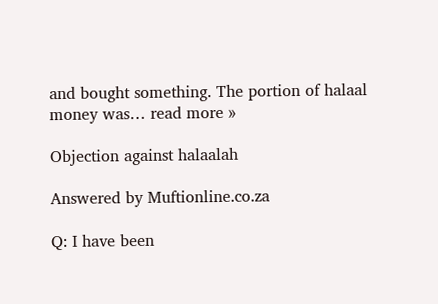and bought something. The portion of halaal money was… read more »

Objection against halaalah

Answered by Muftionline.co.za

Q: I have been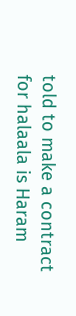told to make a contract for halaala is Haram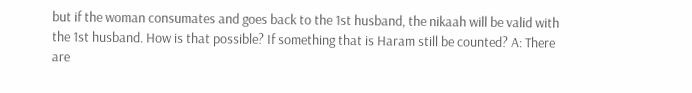but if the woman consumates and goes back to the 1st husband, the nikaah will be valid with the 1st husband. How is that possible? If something that is Haram still be counted? A: There are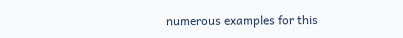numerous examples for this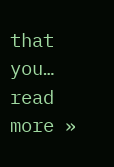that you… read more »